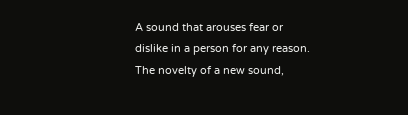A sound that arouses fear or dislike in a person for any reason. The novelty of a new sound,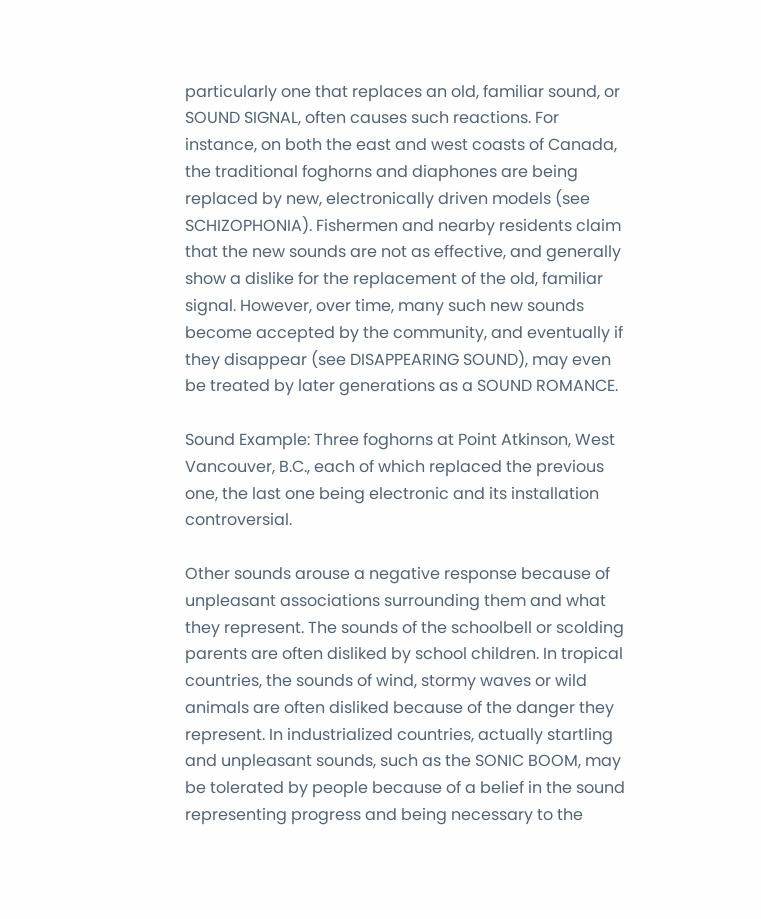particularly one that replaces an old, familiar sound, or SOUND SIGNAL, often causes such reactions. For instance, on both the east and west coasts of Canada, the traditional foghorns and diaphones are being replaced by new, electronically driven models (see SCHIZOPHONIA). Fishermen and nearby residents claim that the new sounds are not as effective, and generally show a dislike for the replacement of the old, familiar signal. However, over time, many such new sounds become accepted by the community, and eventually if they disappear (see DISAPPEARING SOUND), may even be treated by later generations as a SOUND ROMANCE.

Sound Example: Three foghorns at Point Atkinson, West Vancouver, B.C., each of which replaced the previous one, the last one being electronic and its installation controversial.

Other sounds arouse a negative response because of unpleasant associations surrounding them and what they represent. The sounds of the schoolbell or scolding parents are often disliked by school children. In tropical countries, the sounds of wind, stormy waves or wild animals are often disliked because of the danger they represent. In industrialized countries, actually startling and unpleasant sounds, such as the SONIC BOOM, may be tolerated by people because of a belief in the sound representing progress and being necessary to the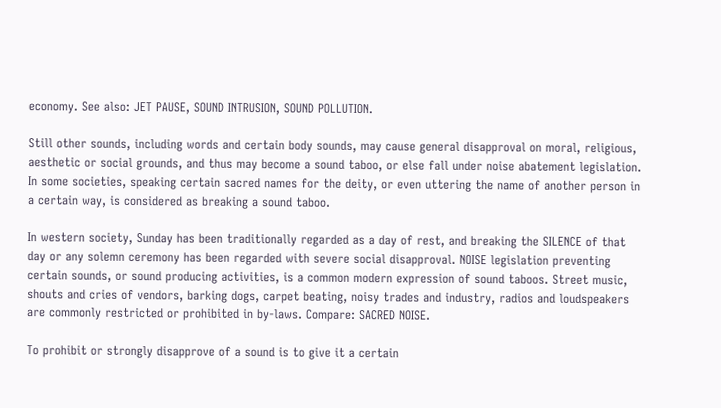economy. See also: JET PAUSE, SOUND INTRUSION, SOUND POLLUTION.

Still other sounds, including words and certain body sounds, may cause general disapproval on moral, religious, aesthetic or social grounds, and thus may become a sound taboo, or else fall under noise abatement legislation. In some societies, speaking certain sacred names for the deity, or even uttering the name of another person in a certain way, is considered as breaking a sound taboo.

In western society, Sunday has been traditionally regarded as a day of rest, and breaking the SILENCE of that day or any solemn ceremony has been regarded with severe social disapproval. NOISE legislation preventing certain sounds, or sound producing activities, is a common modern expression of sound taboos. Street music, shouts and cries of vendors, barking dogs, carpet beating, noisy trades and industry, radios and loudspeakers are commonly restricted or prohibited in by-laws. Compare: SACRED NOISE.

To prohibit or strongly disapprove of a sound is to give it a certain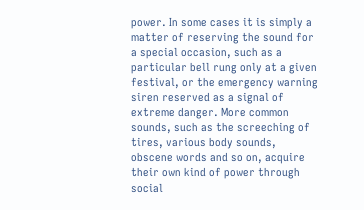power. In some cases it is simply a matter of reserving the sound for a special occasion, such as a particular bell rung only at a given festival, or the emergency warning siren reserved as a signal of extreme danger. More common sounds, such as the screeching of tires, various body sounds, obscene words and so on, acquire their own kind of power through social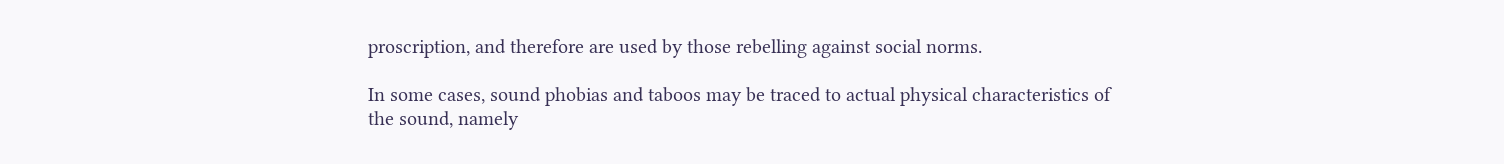proscription, and therefore are used by those rebelling against social norms.

In some cases, sound phobias and taboos may be traced to actual physical characteristics of the sound, namely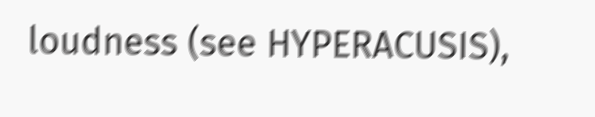loudness (see HYPERACUSIS),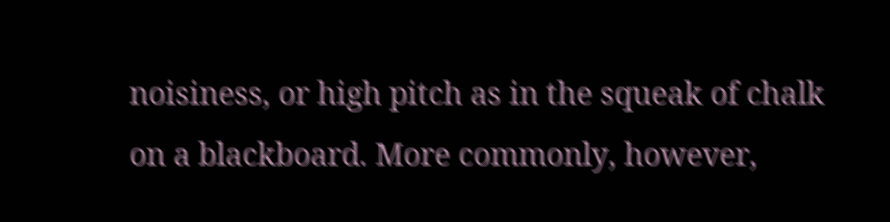noisiness, or high pitch as in the squeak of chalk on a blackboard. More commonly, however,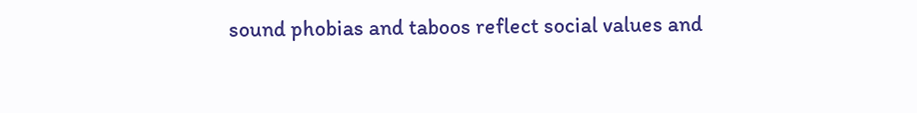sound phobias and taboos reflect social values and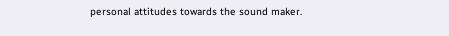personal attitudes towards the sound maker.